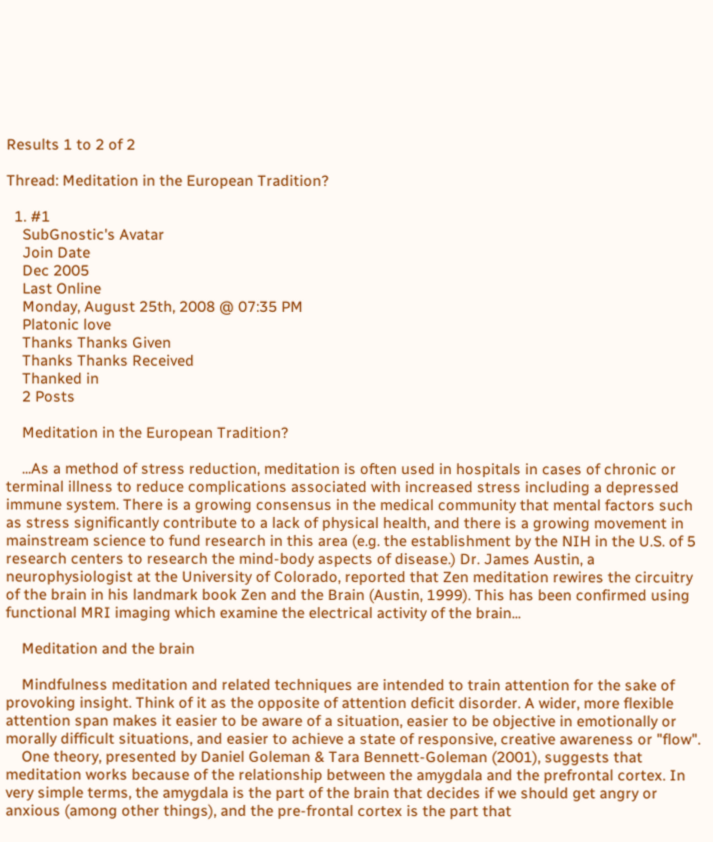Results 1 to 2 of 2

Thread: Meditation in the European Tradition?

  1. #1
    SubGnostic's Avatar
    Join Date
    Dec 2005
    Last Online
    Monday, August 25th, 2008 @ 07:35 PM
    Platonic love
    Thanks Thanks Given
    Thanks Thanks Received
    Thanked in
    2 Posts

    Meditation in the European Tradition?

    ...As a method of stress reduction, meditation is often used in hospitals in cases of chronic or terminal illness to reduce complications associated with increased stress including a depressed immune system. There is a growing consensus in the medical community that mental factors such as stress significantly contribute to a lack of physical health, and there is a growing movement in mainstream science to fund research in this area (e.g. the establishment by the NIH in the U.S. of 5 research centers to research the mind-body aspects of disease.) Dr. James Austin, a neurophysiologist at the University of Colorado, reported that Zen meditation rewires the circuitry of the brain in his landmark book Zen and the Brain (Austin, 1999). This has been confirmed using functional MRI imaging which examine the electrical activity of the brain...

    Meditation and the brain

    Mindfulness meditation and related techniques are intended to train attention for the sake of provoking insight. Think of it as the opposite of attention deficit disorder. A wider, more flexible attention span makes it easier to be aware of a situation, easier to be objective in emotionally or morally difficult situations, and easier to achieve a state of responsive, creative awareness or "flow".
    One theory, presented by Daniel Goleman & Tara Bennett-Goleman (2001), suggests that meditation works because of the relationship between the amygdala and the prefrontal cortex. In very simple terms, the amygdala is the part of the brain that decides if we should get angry or anxious (among other things), and the pre-frontal cortex is the part that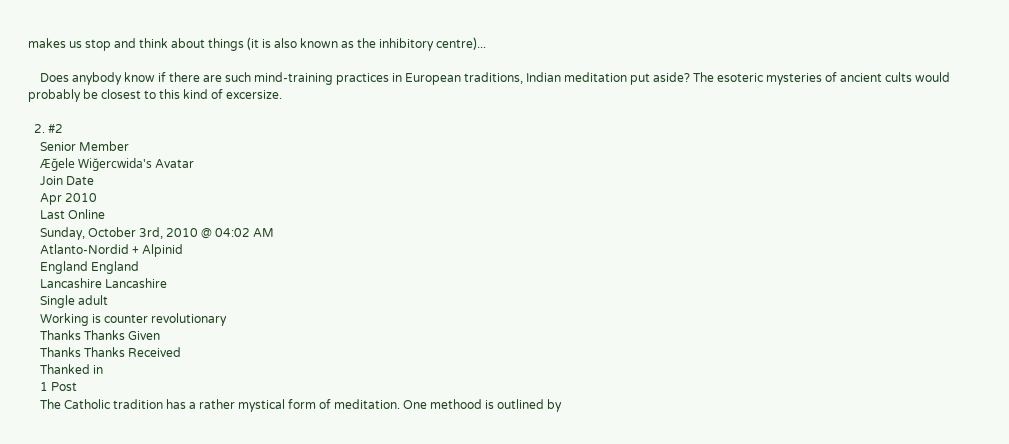makes us stop and think about things (it is also known as the inhibitory centre)...

    Does anybody know if there are such mind-training practices in European traditions, Indian meditation put aside? The esoteric mysteries of ancient cults would probably be closest to this kind of excersize.

  2. #2
    Senior Member
    Æğele Wiğercwida's Avatar
    Join Date
    Apr 2010
    Last Online
    Sunday, October 3rd, 2010 @ 04:02 AM
    Atlanto-Nordid + Alpinid
    England England
    Lancashire Lancashire
    Single adult
    Working is counter revolutionary
    Thanks Thanks Given
    Thanks Thanks Received
    Thanked in
    1 Post
    The Catholic tradition has a rather mystical form of meditation. One methood is outlined by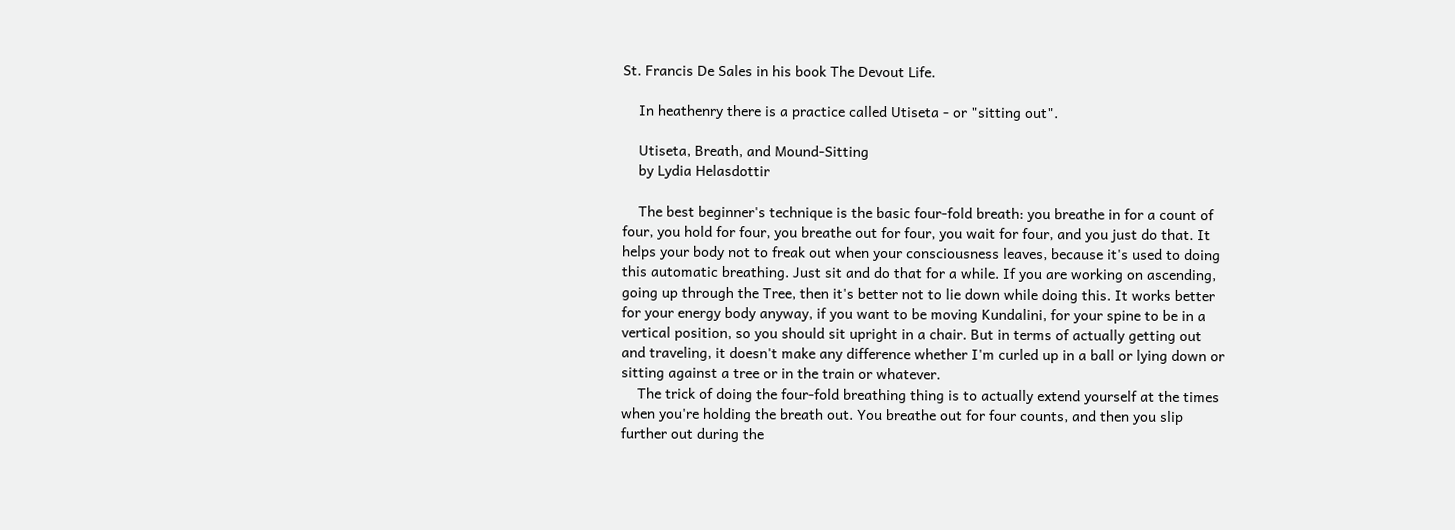St. Francis De Sales in his book The Devout Life.

    In heathenry there is a practice called Utiseta - or "sitting out".

    Utiseta, Breath, and Mound-Sitting
    by Lydia Helasdottir

    The best beginner's technique is the basic four-fold breath: you breathe in for a count of four, you hold for four, you breathe out for four, you wait for four, and you just do that. It helps your body not to freak out when your consciousness leaves, because it's used to doing this automatic breathing. Just sit and do that for a while. If you are working on ascending, going up through the Tree, then it's better not to lie down while doing this. It works better for your energy body anyway, if you want to be moving Kundalini, for your spine to be in a vertical position, so you should sit upright in a chair. But in terms of actually getting out and traveling, it doesn't make any difference whether I'm curled up in a ball or lying down or sitting against a tree or in the train or whatever.
    The trick of doing the four-fold breathing thing is to actually extend yourself at the times when you're holding the breath out. You breathe out for four counts, and then you slip further out during the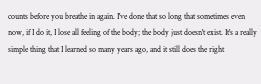counts before you breathe in again. I've done that so long that sometimes even now, if I do it, I lose all feeling of the body; the body just doesn't exist. It's a really simple thing that I learned so many years ago, and it still does the right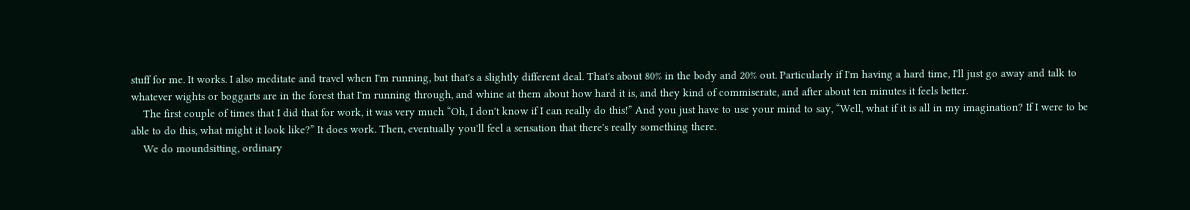stuff for me. It works. I also meditate and travel when I'm running, but that's a slightly different deal. That's about 80% in the body and 20% out. Particularly if I'm having a hard time, I'll just go away and talk to whatever wights or boggarts are in the forest that I'm running through, and whine at them about how hard it is, and they kind of commiserate, and after about ten minutes it feels better.
    The first couple of times that I did that for work, it was very much “Oh, I don't know if I can really do this!” And you just have to use your mind to say, “Well, what if it is all in my imagination? If I were to be able to do this, what might it look like?” It does work. Then, eventually you'll feel a sensation that there's really something there.
    We do moundsitting, ordinary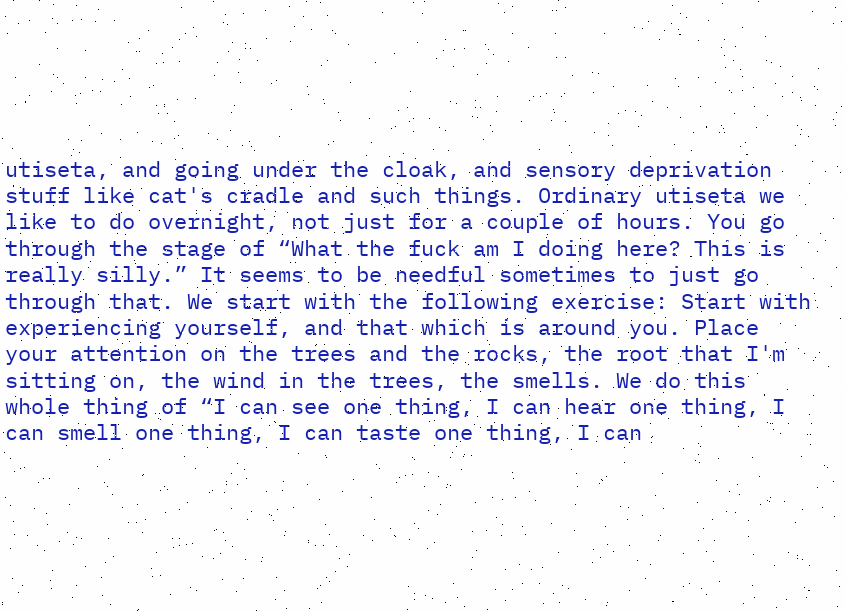utiseta, and going under the cloak, and sensory deprivation stuff like cat's cradle and such things. Ordinary utiseta we like to do overnight, not just for a couple of hours. You go through the stage of “What the fuck am I doing here? This is really silly.” It seems to be needful sometimes to just go through that. We start with the following exercise: Start with experiencing yourself, and that which is around you. Place your attention on the trees and the rocks, the root that I'm sitting on, the wind in the trees, the smells. We do this whole thing of “I can see one thing, I can hear one thing, I can smell one thing, I can taste one thing, I can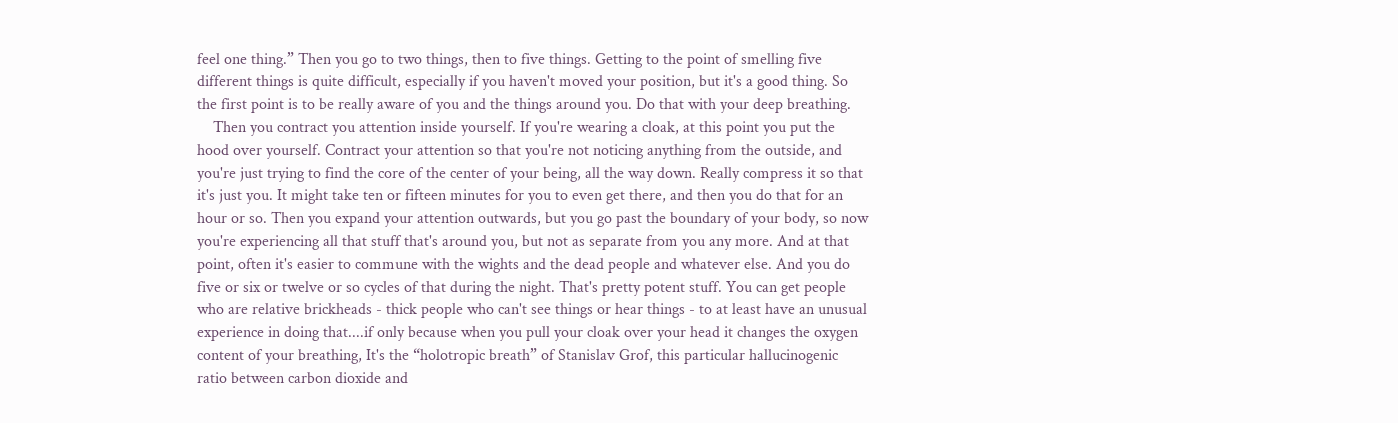feel one thing.” Then you go to two things, then to five things. Getting to the point of smelling five different things is quite difficult, especially if you haven't moved your position, but it's a good thing. So the first point is to be really aware of you and the things around you. Do that with your deep breathing.
    Then you contract you attention inside yourself. If you're wearing a cloak, at this point you put the hood over yourself. Contract your attention so that you're not noticing anything from the outside, and you're just trying to find the core of the center of your being, all the way down. Really compress it so that it's just you. It might take ten or fifteen minutes for you to even get there, and then you do that for an hour or so. Then you expand your attention outwards, but you go past the boundary of your body, so now you're experiencing all that stuff that's around you, but not as separate from you any more. And at that point, often it's easier to commune with the wights and the dead people and whatever else. And you do five or six or twelve or so cycles of that during the night. That's pretty potent stuff. You can get people who are relative brickheads - thick people who can't see things or hear things - to at least have an unusual experience in doing that....if only because when you pull your cloak over your head it changes the oxygen content of your breathing, It's the “holotropic breath” of Stanislav Grof, this particular hallucinogenic ratio between carbon dioxide and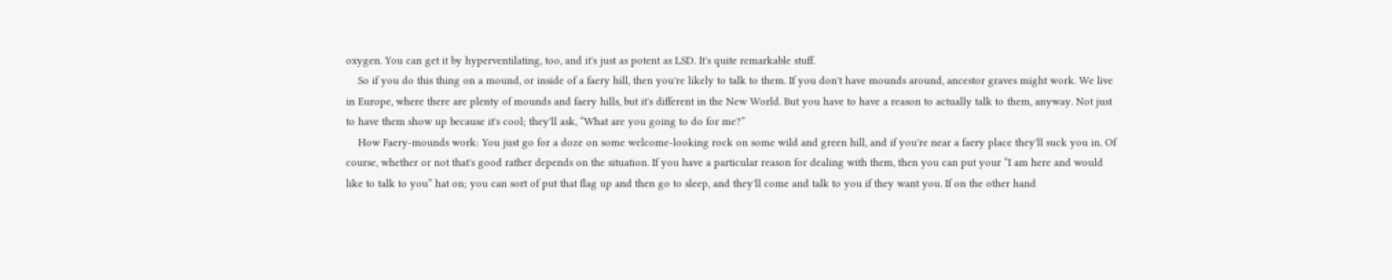oxygen. You can get it by hyperventilating, too, and it's just as potent as LSD. It's quite remarkable stuff.
    So if you do this thing on a mound, or inside of a faery hill, then you're likely to talk to them. If you don't have mounds around, ancestor graves might work. We live in Europe, where there are plenty of mounds and faery hills, but it's different in the New World. But you have to have a reason to actually talk to them, anyway. Not just to have them show up because it's cool; they'll ask, “What are you going to do for me?”
    How Faery-mounds work: You just go for a doze on some welcome-looking rock on some wild and green hill, and if you're near a faery place they'll suck you in. Of course, whether or not that's good rather depends on the situation. If you have a particular reason for dealing with them, then you can put your “I am here and would like to talk to you” hat on; you can sort of put that flag up and then go to sleep, and they'll come and talk to you if they want you. If on the other hand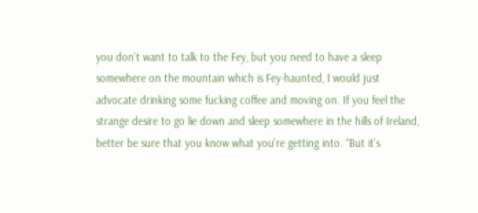you don't want to talk to the Fey, but you need to have a sleep somewhere on the mountain which is Fey-haunted, I would just advocate drinking some fucking coffee and moving on. If you feel the strange desire to go lie down and sleep somewhere in the hills of Ireland, better be sure that you know what you're getting into. “But it's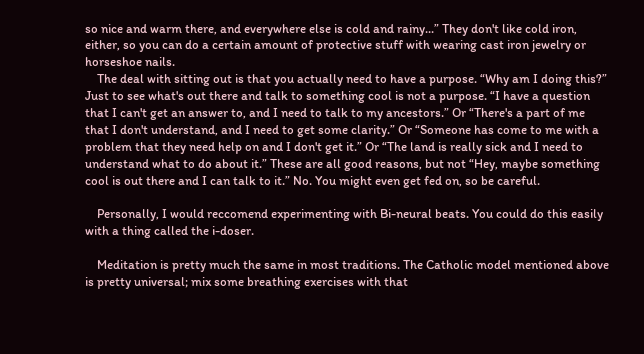so nice and warm there, and everywhere else is cold and rainy...” They don't like cold iron, either, so you can do a certain amount of protective stuff with wearing cast iron jewelry or horseshoe nails.
    The deal with sitting out is that you actually need to have a purpose. “Why am I doing this?” Just to see what's out there and talk to something cool is not a purpose. “I have a question that I can't get an answer to, and I need to talk to my ancestors.” Or “There's a part of me that I don't understand, and I need to get some clarity.” Or “Someone has come to me with a problem that they need help on and I don't get it.” Or “The land is really sick and I need to understand what to do about it.” These are all good reasons, but not “Hey, maybe something cool is out there and I can talk to it.” No. You might even get fed on, so be careful.

    Personally, I would reccomend experimenting with Bi-neural beats. You could do this easily with a thing called the i-doser.

    Meditation is pretty much the same in most traditions. The Catholic model mentioned above is pretty universal; mix some breathing exercises with that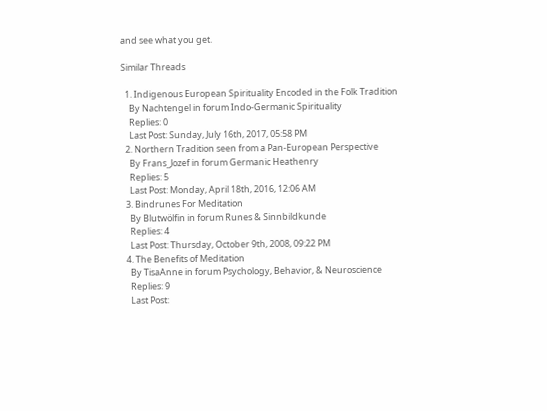and see what you get.

Similar Threads

  1. Indigenous European Spirituality Encoded in the Folk Tradition
    By Nachtengel in forum Indo-Germanic Spirituality
    Replies: 0
    Last Post: Sunday, July 16th, 2017, 05:58 PM
  2. Northern Tradition seen from a Pan-European Perspective
    By Frans_Jozef in forum Germanic Heathenry
    Replies: 5
    Last Post: Monday, April 18th, 2016, 12:06 AM
  3. Bindrunes For Meditation
    By Blutwölfin in forum Runes & Sinnbildkunde
    Replies: 4
    Last Post: Thursday, October 9th, 2008, 09:22 PM
  4. The Benefits of Meditation
    By TisaAnne in forum Psychology, Behavior, & Neuroscience
    Replies: 9
    Last Post: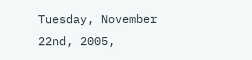Tuesday, November 22nd, 2005,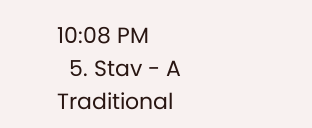10:08 PM
  5. Stav - A Traditional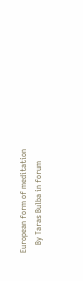European form of meditation
    By Taras Bulba in forum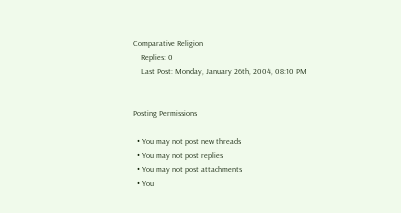Comparative Religion
    Replies: 0
    Last Post: Monday, January 26th, 2004, 08:10 PM


Posting Permissions

  • You may not post new threads
  • You may not post replies
  • You may not post attachments
  • You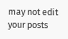may not edit your posts